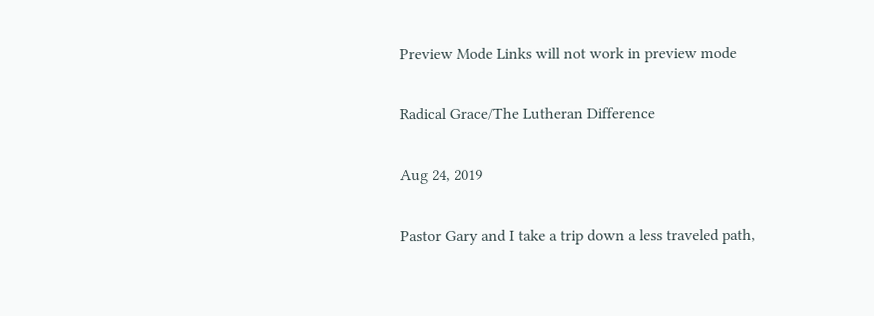Preview Mode Links will not work in preview mode

Radical Grace/The Lutheran Difference

Aug 24, 2019

Pastor Gary and I take a trip down a less traveled path,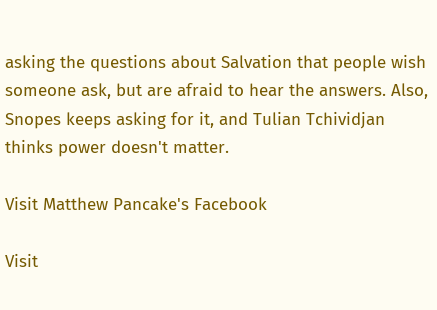asking the questions about Salvation that people wish someone ask, but are afraid to hear the answers. Also, Snopes keeps asking for it, and Tulian Tchividjan thinks power doesn't matter.

Visit Matthew Pancake's Facebook

Visit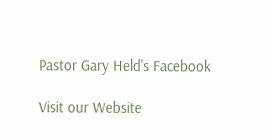Pastor Gary Held's Facebook

Visit our Website